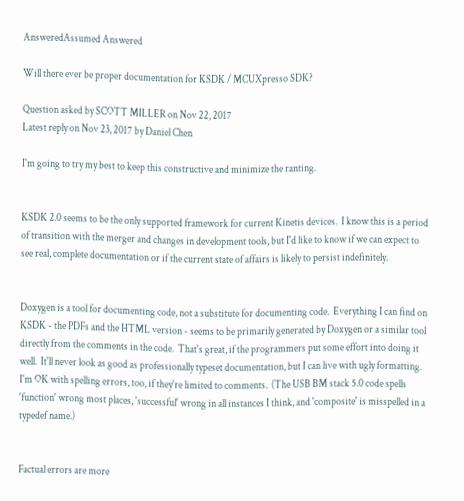AnsweredAssumed Answered

Will there ever be proper documentation for KSDK / MCUXpresso SDK?

Question asked by SCOTT MILLER on Nov 22, 2017
Latest reply on Nov 23, 2017 by Daniel Chen

I'm going to try my best to keep this constructive and minimize the ranting.


KSDK 2.0 seems to be the only supported framework for current Kinetis devices.  I know this is a period of transition with the merger and changes in development tools, but I'd like to know if we can expect to see real, complete documentation or if the current state of affairs is likely to persist indefinitely.


Doxygen is a tool for documenting code, not a substitute for documenting code.  Everything I can find on KSDK - the PDFs and the HTML version - seems to be primarily generated by Doxygen or a similar tool directly from the comments in the code.  That's great, if the programmers put some effort into doing it well.  It'll never look as good as professionally typeset documentation, but I can live with ugly formatting.  I'm OK with spelling errors, too, if they're limited to comments.  (The USB BM stack 5.0 code spells 'function' wrong most places, 'successful' wrong in all instances I think, and 'composite' is misspelled in a typedef name.)


Factual errors are more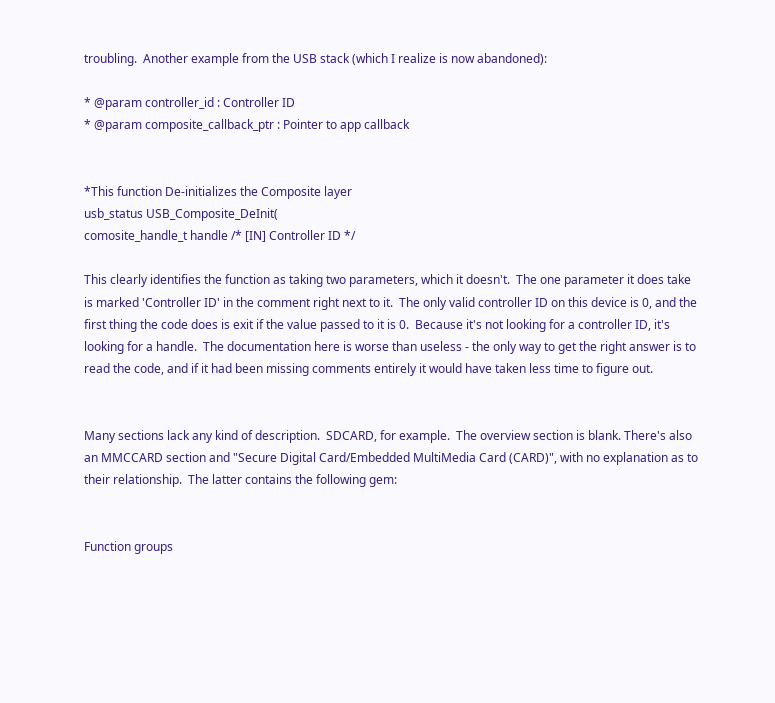troubling.  Another example from the USB stack (which I realize is now abandoned):

* @param controller_id : Controller ID
* @param composite_callback_ptr : Pointer to app callback


*This function De-initializes the Composite layer
usb_status USB_Composite_DeInit(
comosite_handle_t handle /* [IN] Controller ID */

This clearly identifies the function as taking two parameters, which it doesn't.  The one parameter it does take is marked 'Controller ID' in the comment right next to it.  The only valid controller ID on this device is 0, and the first thing the code does is exit if the value passed to it is 0.  Because it's not looking for a controller ID, it's looking for a handle.  The documentation here is worse than useless - the only way to get the right answer is to read the code, and if it had been missing comments entirely it would have taken less time to figure out.


Many sections lack any kind of description.  SDCARD, for example.  The overview section is blank. There's also an MMCCARD section and "Secure Digital Card/Embedded MultiMedia Card (CARD)", with no explanation as to their relationship.  The latter contains the following gem:


Function groups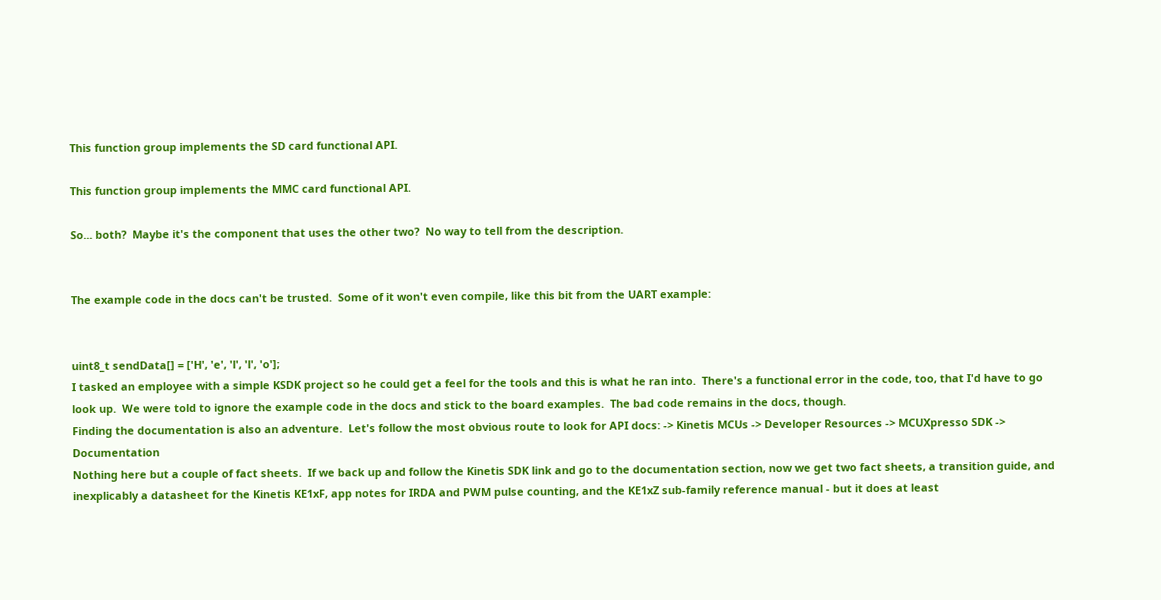This function group implements the SD card functional API.

This function group implements the MMC card functional API.

So... both?  Maybe it's the component that uses the other two?  No way to tell from the description.


The example code in the docs can't be trusted.  Some of it won't even compile, like this bit from the UART example:


uint8_t sendData[] = ['H', 'e', 'l', 'l', 'o'];
I tasked an employee with a simple KSDK project so he could get a feel for the tools and this is what he ran into.  There's a functional error in the code, too, that I'd have to go look up.  We were told to ignore the example code in the docs and stick to the board examples.  The bad code remains in the docs, though.
Finding the documentation is also an adventure.  Let's follow the most obvious route to look for API docs: -> Kinetis MCUs -> Developer Resources -> MCUXpresso SDK -> Documentation
Nothing here but a couple of fact sheets.  If we back up and follow the Kinetis SDK link and go to the documentation section, now we get two fact sheets, a transition guide, and inexplicably a datasheet for the Kinetis KE1xF, app notes for IRDA and PWM pulse counting, and the KE1xZ sub-family reference manual - but it does at least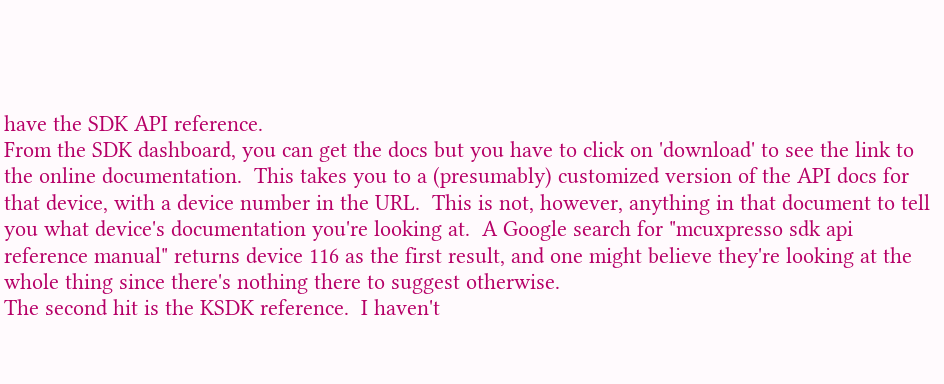have the SDK API reference.
From the SDK dashboard, you can get the docs but you have to click on 'download' to see the link to the online documentation.  This takes you to a (presumably) customized version of the API docs for that device, with a device number in the URL.  This is not, however, anything in that document to tell you what device's documentation you're looking at.  A Google search for "mcuxpresso sdk api reference manual" returns device 116 as the first result, and one might believe they're looking at the whole thing since there's nothing there to suggest otherwise.
The second hit is the KSDK reference.  I haven't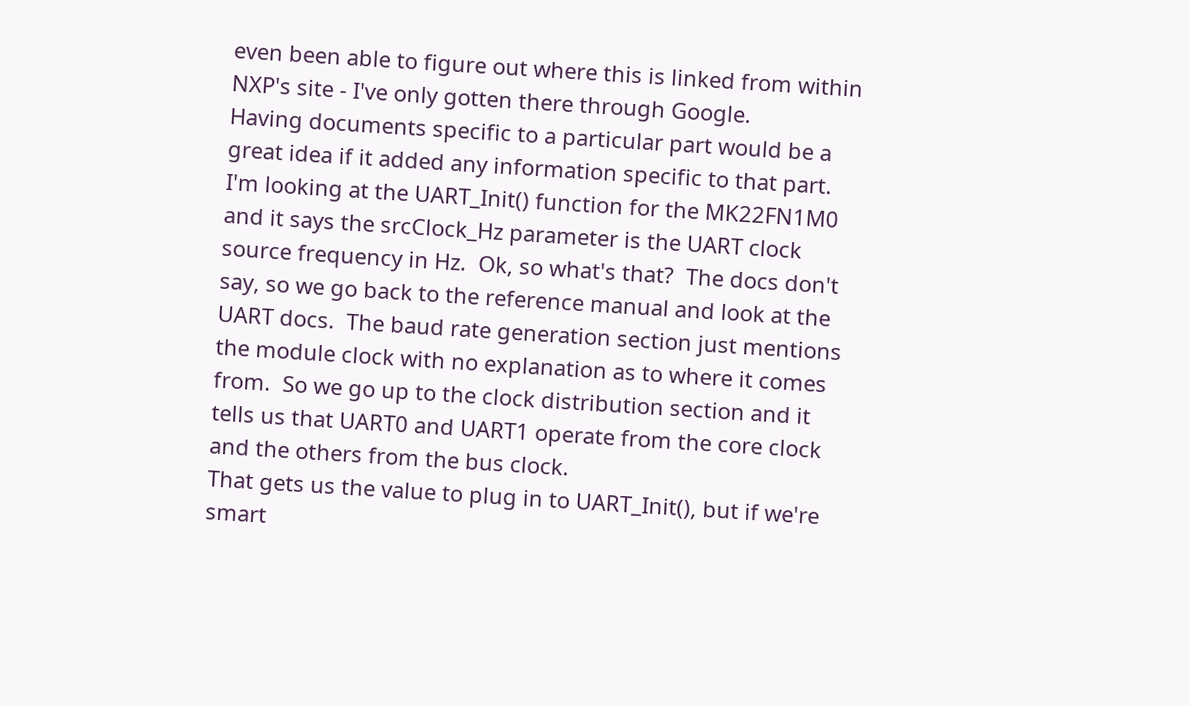even been able to figure out where this is linked from within NXP's site - I've only gotten there through Google.
Having documents specific to a particular part would be a great idea if it added any information specific to that part.  I'm looking at the UART_Init() function for the MK22FN1M0 and it says the srcClock_Hz parameter is the UART clock source frequency in Hz.  Ok, so what's that?  The docs don't say, so we go back to the reference manual and look at the UART docs.  The baud rate generation section just mentions the module clock with no explanation as to where it comes from.  So we go up to the clock distribution section and it tells us that UART0 and UART1 operate from the core clock and the others from the bus clock.
That gets us the value to plug in to UART_Init(), but if we're smart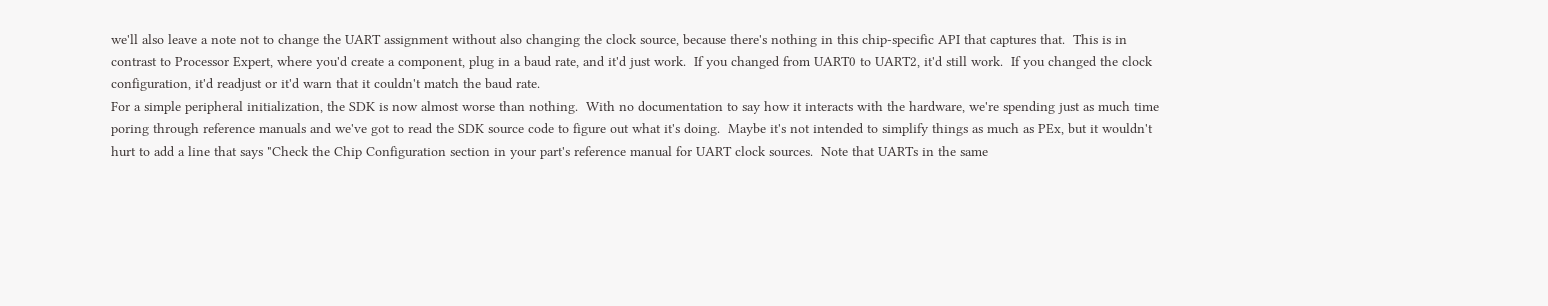we'll also leave a note not to change the UART assignment without also changing the clock source, because there's nothing in this chip-specific API that captures that.  This is in contrast to Processor Expert, where you'd create a component, plug in a baud rate, and it'd just work.  If you changed from UART0 to UART2, it'd still work.  If you changed the clock configuration, it'd readjust or it'd warn that it couldn't match the baud rate.
For a simple peripheral initialization, the SDK is now almost worse than nothing.  With no documentation to say how it interacts with the hardware, we're spending just as much time poring through reference manuals and we've got to read the SDK source code to figure out what it's doing.  Maybe it's not intended to simplify things as much as PEx, but it wouldn't hurt to add a line that says "Check the Chip Configuration section in your part's reference manual for UART clock sources.  Note that UARTs in the same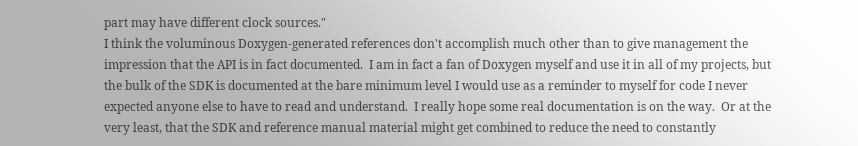part may have different clock sources."
I think the voluminous Doxygen-generated references don't accomplish much other than to give management the impression that the API is in fact documented.  I am in fact a fan of Doxygen myself and use it in all of my projects, but the bulk of the SDK is documented at the bare minimum level I would use as a reminder to myself for code I never expected anyone else to have to read and understand.  I really hope some real documentation is on the way.  Or at the very least, that the SDK and reference manual material might get combined to reduce the need to constantly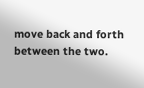move back and forth between the two.